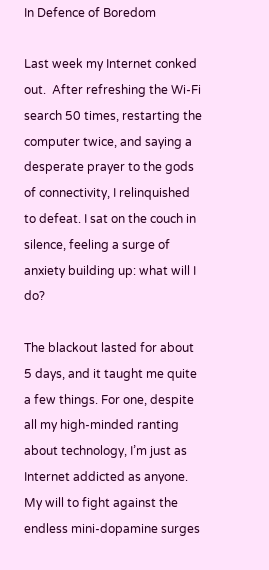In Defence of Boredom

Last week my Internet conked out.  After refreshing the Wi-Fi search 50 times, restarting the computer twice, and saying a desperate prayer to the gods of connectivity, I relinquished to defeat. I sat on the couch in silence, feeling a surge of anxiety building up: what will I do?

The blackout lasted for about 5 days, and it taught me quite a few things. For one, despite all my high-minded ranting about technology, I’m just as Internet addicted as anyone. My will to fight against the endless mini-dopamine surges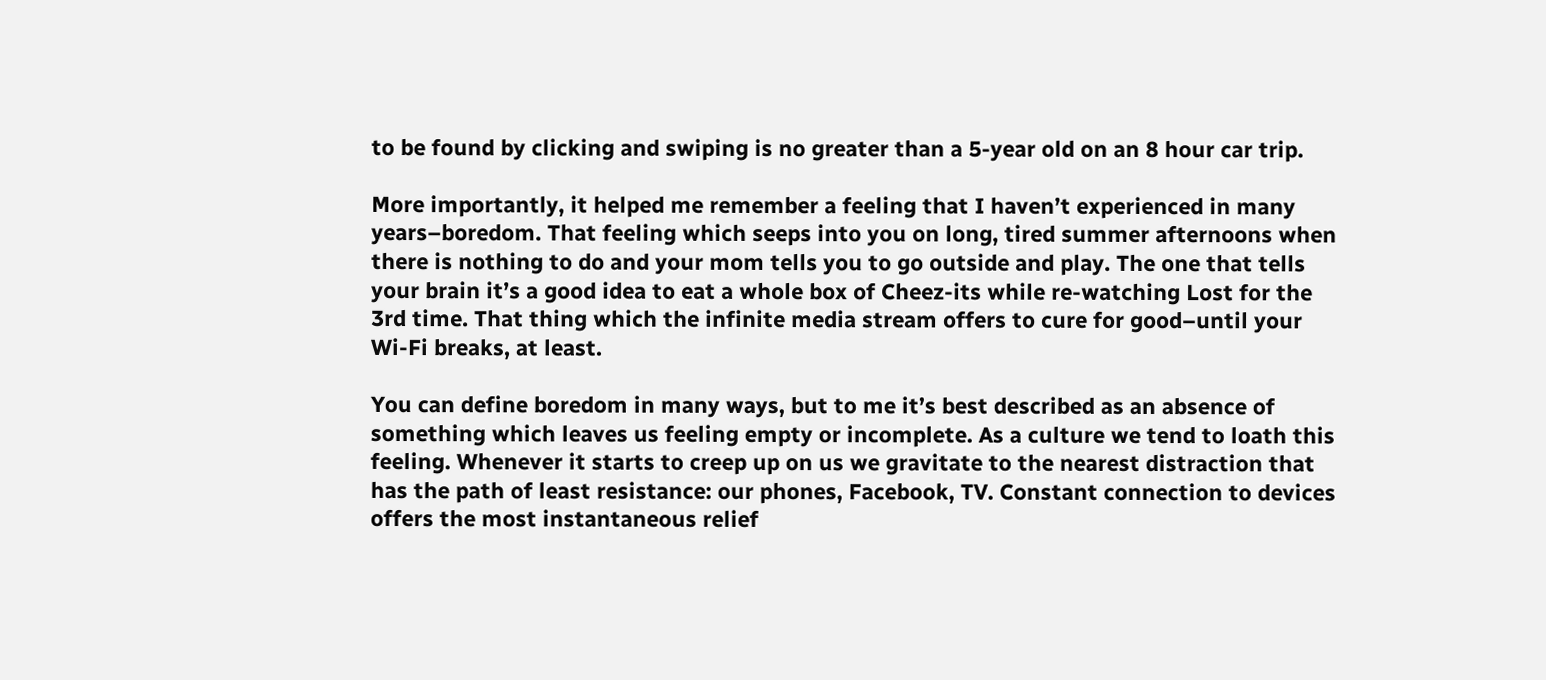to be found by clicking and swiping is no greater than a 5-year old on an 8 hour car trip.

More importantly, it helped me remember a feeling that I haven’t experienced in many years–boredom. That feeling which seeps into you on long, tired summer afternoons when there is nothing to do and your mom tells you to go outside and play. The one that tells your brain it’s a good idea to eat a whole box of Cheez-its while re-watching Lost for the 3rd time. That thing which the infinite media stream offers to cure for good–until your Wi-Fi breaks, at least.

You can define boredom in many ways, but to me it’s best described as an absence of something which leaves us feeling empty or incomplete. As a culture we tend to loath this feeling. Whenever it starts to creep up on us we gravitate to the nearest distraction that has the path of least resistance: our phones, Facebook, TV. Constant connection to devices offers the most instantaneous relief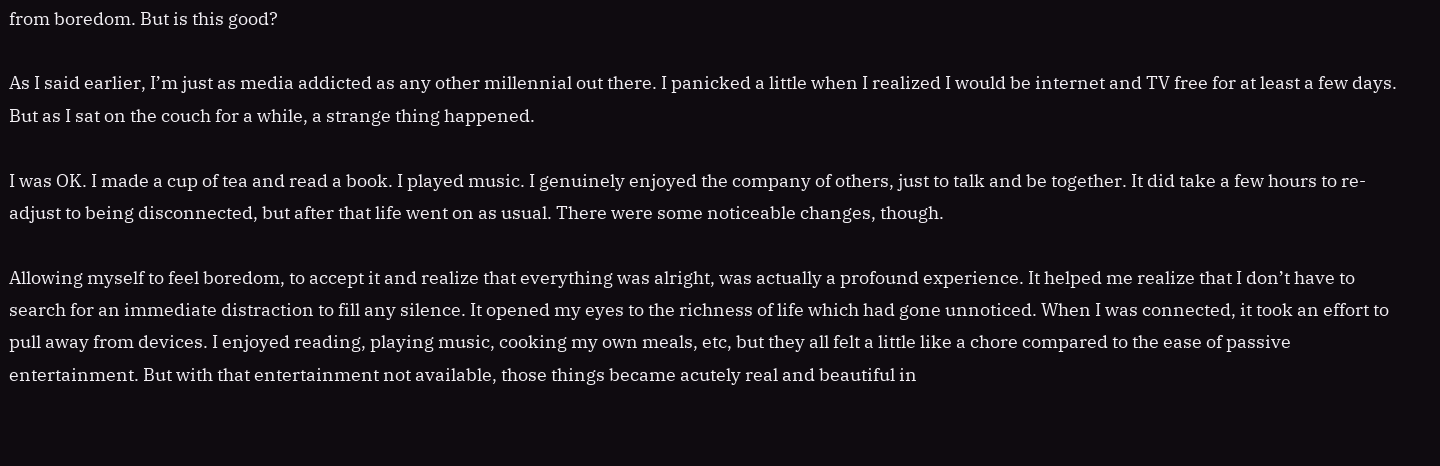from boredom. But is this good?

As I said earlier, I’m just as media addicted as any other millennial out there. I panicked a little when I realized I would be internet and TV free for at least a few days. But as I sat on the couch for a while, a strange thing happened.

I was OK. I made a cup of tea and read a book. I played music. I genuinely enjoyed the company of others, just to talk and be together. It did take a few hours to re-adjust to being disconnected, but after that life went on as usual. There were some noticeable changes, though.

Allowing myself to feel boredom, to accept it and realize that everything was alright, was actually a profound experience. It helped me realize that I don’t have to search for an immediate distraction to fill any silence. It opened my eyes to the richness of life which had gone unnoticed. When I was connected, it took an effort to pull away from devices. I enjoyed reading, playing music, cooking my own meals, etc, but they all felt a little like a chore compared to the ease of passive entertainment. But with that entertainment not available, those things became acutely real and beautiful in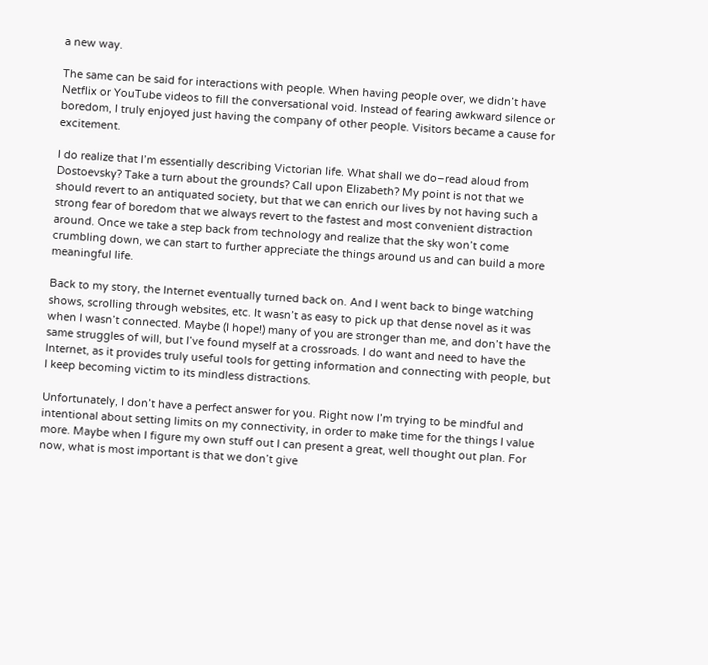a new way.

The same can be said for interactions with people. When having people over, we didn’t have Netflix or YouTube videos to fill the conversational void. Instead of fearing awkward silence or boredom, I truly enjoyed just having the company of other people. Visitors became a cause for excitement.

I do realize that I’m essentially describing Victorian life. What shall we do–read aloud from Dostoevsky? Take a turn about the grounds? Call upon Elizabeth? My point is not that we should revert to an antiquated society, but that we can enrich our lives by not having such a strong fear of boredom that we always revert to the fastest and most convenient distraction around. Once we take a step back from technology and realize that the sky won’t come crumbling down, we can start to further appreciate the things around us and can build a more meaningful life.

Back to my story, the Internet eventually turned back on. And I went back to binge watching shows, scrolling through websites, etc. It wasn’t as easy to pick up that dense novel as it was when I wasn’t connected. Maybe (I hope!) many of you are stronger than me, and don’t have the same struggles of will, but I’ve found myself at a crossroads. I do want and need to have the Internet, as it provides truly useful tools for getting information and connecting with people, but I keep becoming victim to its mindless distractions.

Unfortunately, I don’t have a perfect answer for you. Right now I’m trying to be mindful and intentional about setting limits on my connectivity, in order to make time for the things I value more. Maybe when I figure my own stuff out I can present a great, well thought out plan. For now, what is most important is that we don’t give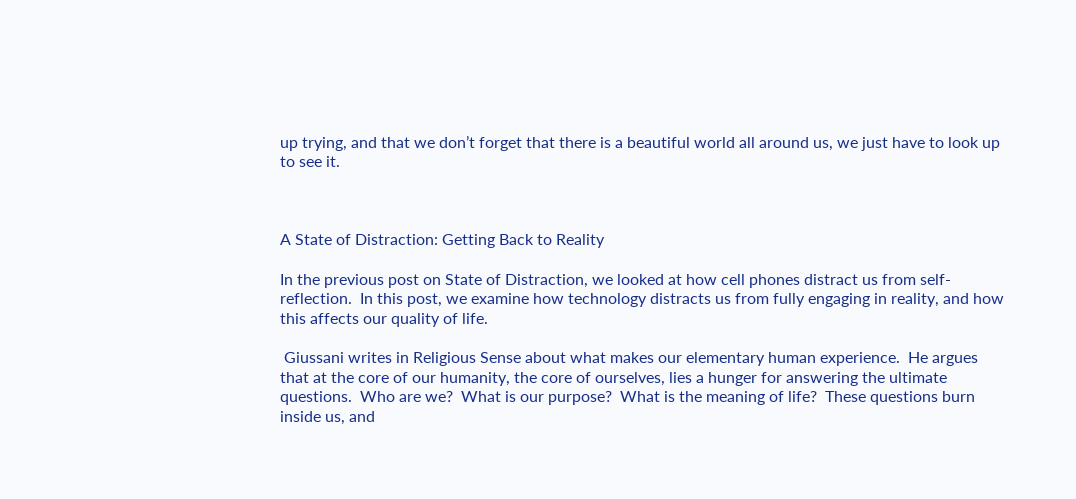up trying, and that we don’t forget that there is a beautiful world all around us, we just have to look up to see it.



A State of Distraction: Getting Back to Reality

In the previous post on State of Distraction, we looked at how cell phones distract us from self-reflection.  In this post, we examine how technology distracts us from fully engaging in reality, and how this affects our quality of life.

 Giussani writes in Religious Sense about what makes our elementary human experience.  He argues that at the core of our humanity, the core of ourselves, lies a hunger for answering the ultimate questions.  Who are we?  What is our purpose?  What is the meaning of life?  These questions burn inside us, and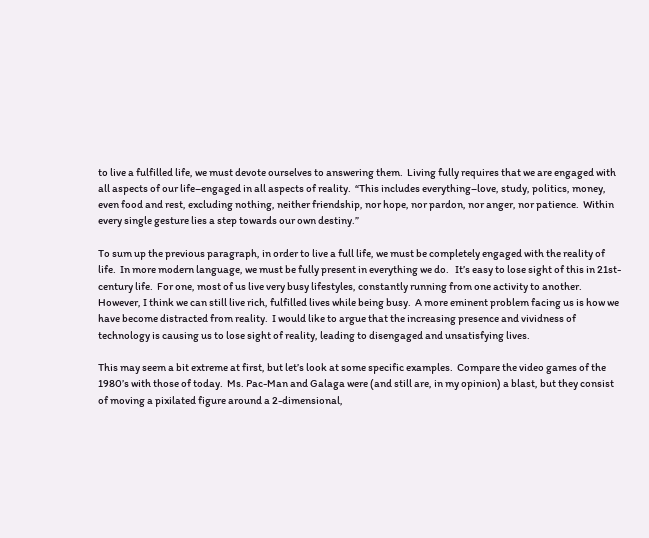to live a fulfilled life, we must devote ourselves to answering them.  Living fully requires that we are engaged with all aspects of our life–engaged in all aspects of reality.  “This includes everything–love, study, politics, money, even food and rest, excluding nothing, neither friendship, nor hope, nor pardon, nor anger, nor patience.  Within every single gesture lies a step towards our own destiny.”

To sum up the previous paragraph, in order to live a full life, we must be completely engaged with the reality of life.  In more modern language, we must be fully present in everything we do.   It’s easy to lose sight of this in 21st-century life.  For one, most of us live very busy lifestyles, constantly running from one activity to another.  However, I think we can still live rich, fulfilled lives while being busy.  A more eminent problem facing us is how we have become distracted from reality.  I would like to argue that the increasing presence and vividness of technology is causing us to lose sight of reality, leading to disengaged and unsatisfying lives.

This may seem a bit extreme at first, but let’s look at some specific examples.  Compare the video games of the 1980’s with those of today.  Ms. Pac-Man and Galaga were (and still are, in my opinion) a blast, but they consist of moving a pixilated figure around a 2-dimensional,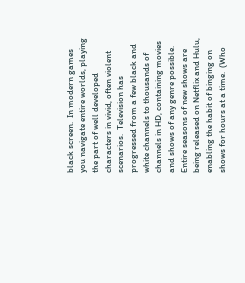black screen.  In modern games you navigate entire worlds, playing the part of well developed characters in vivid, often violent scenarios.  Television has progressed from a few black and white channels to thousands of channels in HD, containing movies and shows of any genre possible.  Entire seasons of new shows are being released on Netflix and Hulu, enabling the habit of binging on shows for hours at a time.  (Who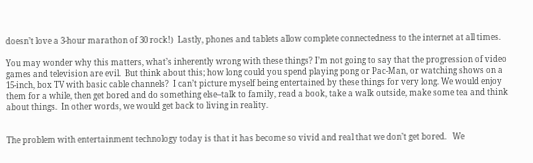doesn’t love a 3-hour marathon of 30 rock!)  Lastly, phones and tablets allow complete connectedness to the internet at all times.

You may wonder why this matters, what’s inherently wrong with these things? I’m not going to say that the progression of video games and television are evil.  But think about this; how long could you spend playing pong or Pac-Man, or watching shows on a 15-inch, box TV with basic cable channels?  I can’t picture myself being entertained by these things for very long. We would enjoy them for a while, then get bored and do something else–talk to family, read a book, take a walk outside, make some tea and think about things.  In other words, we would get back to living in reality.


The problem with entertainment technology today is that it has become so vivid and real that we don’t get bored.   We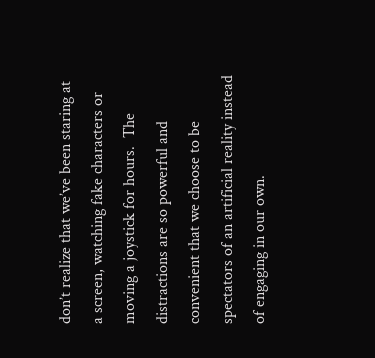don’t realize that we’ve been staring at a screen, watching fake characters or moving a joystick for hours.  The distractions are so powerful and convenient that we choose to be spectators of an artificial reality instead of engaging in our own.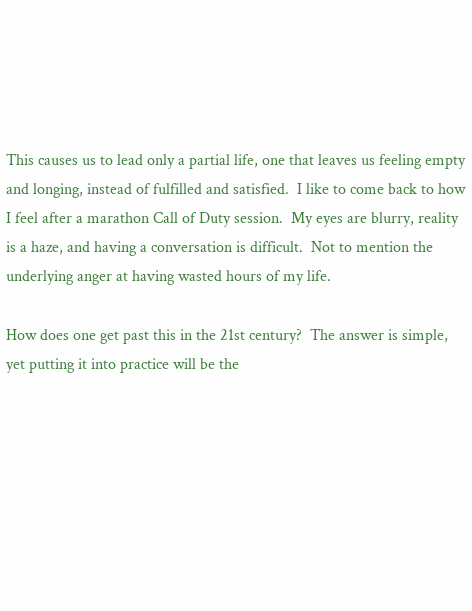This causes us to lead only a partial life, one that leaves us feeling empty and longing, instead of fulfilled and satisfied.  I like to come back to how I feel after a marathon Call of Duty session.  My eyes are blurry, reality is a haze, and having a conversation is difficult.  Not to mention the underlying anger at having wasted hours of my life.

How does one get past this in the 21st century?  The answer is simple, yet putting it into practice will be the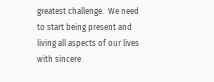greatest challenge.  We need to start being present and living all aspects of our lives with sincere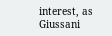interest, as Giussani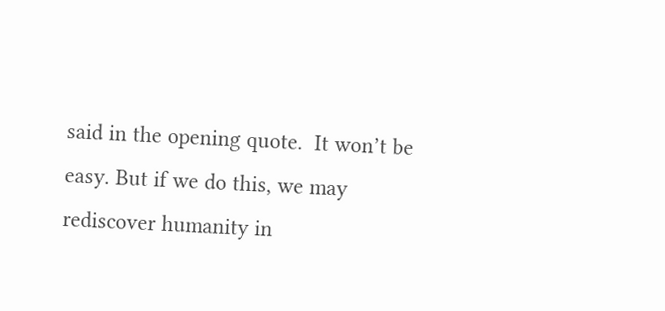said in the opening quote.  It won’t be easy. But if we do this, we may rediscover humanity in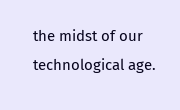the midst of our technological age.